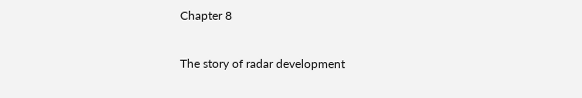Chapter 8

The story of radar development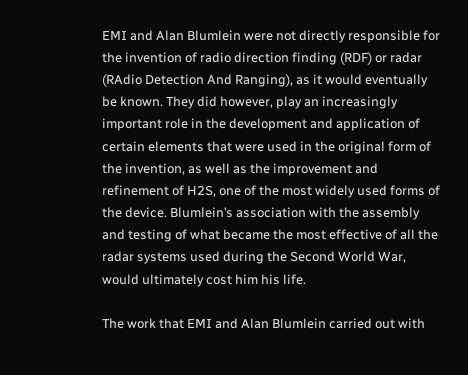EMI and Alan Blumlein were not directly responsible for the invention of radio direction finding (RDF) or radar (RAdio Detection And Ranging), as it would eventually be known. They did however, play an increasingly important role in the development and application of certain elements that were used in the original form of the invention, as well as the improvement and refinement of H2S, one of the most widely used forms of the device. Blumlein’s association with the assembly and testing of what became the most effective of all the radar systems used during the Second World War, would ultimately cost him his life.

The work that EMI and Alan Blumlein carried out with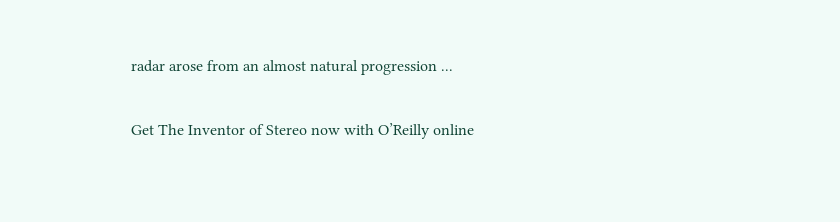radar arose from an almost natural progression ...

Get The Inventor of Stereo now with O’Reilly online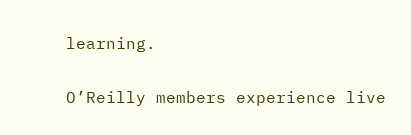learning.

O’Reilly members experience live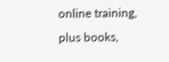online training, plus books,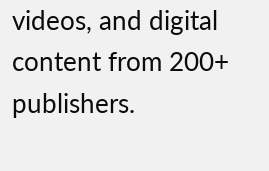videos, and digital content from 200+ publishers.